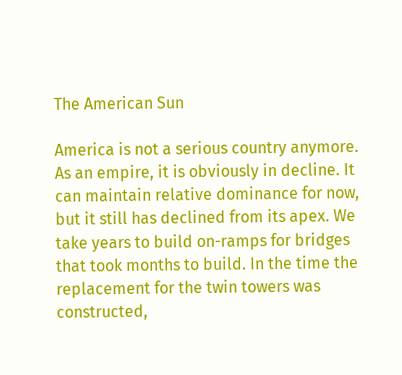The American Sun

America is not a serious country anymore. As an empire, it is obviously in decline. It can maintain relative dominance for now, but it still has declined from its apex. We take years to build on-ramps for bridges that took months to build. In the time the replacement for the twin towers was constructed,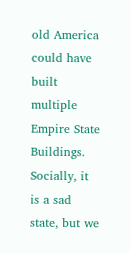old America could have built multiple Empire State Buildings. Socially, it is a sad state, but we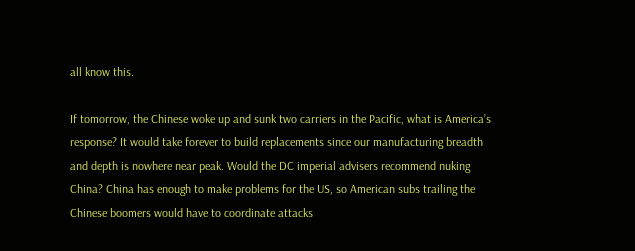all know this.

If tomorrow, the Chinese woke up and sunk two carriers in the Pacific, what is America’s response? It would take forever to build replacements since our manufacturing breadth and depth is nowhere near peak. Would the DC imperial advisers recommend nuking China? China has enough to make problems for the US, so American subs trailing the Chinese boomers would have to coordinate attacks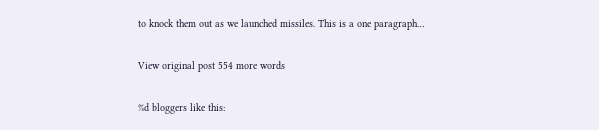to knock them out as we launched missiles. This is a one paragraph…

View original post 554 more words

%d bloggers like this: